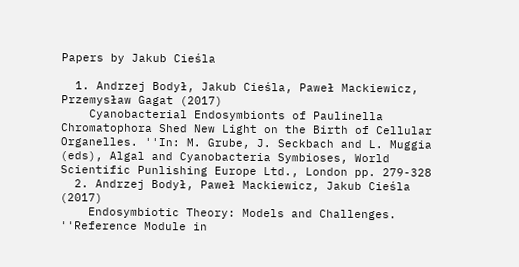Papers by Jakub Cieśla

  1. Andrzej Bodył, Jakub Cieśla, Paweł Mackiewicz, Przemysław Gagat (2017)
    Cyanobacterial Endosymbionts of Paulinella Chromatophora Shed New Light on the Birth of Cellular Organelles. ''In: M. Grube, J. Seckbach and L. Muggia (eds), Algal and Cyanobacteria Symbioses, World Scientific Punlishing Europe Ltd., London pp. 279-328
  2. Andrzej Bodył, Paweł Mackiewicz, Jakub Cieśla (2017)
    Endosymbiotic Theory: Models and Challenges. ''Reference Module in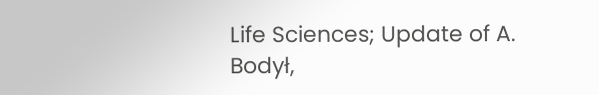Life Sciences; Update of A. Bodył,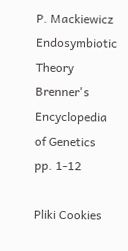P. Mackiewicz Endosymbiotic Theory Brenner's Encyclopedia of Genetics pp. 1-12

Pliki Cookies